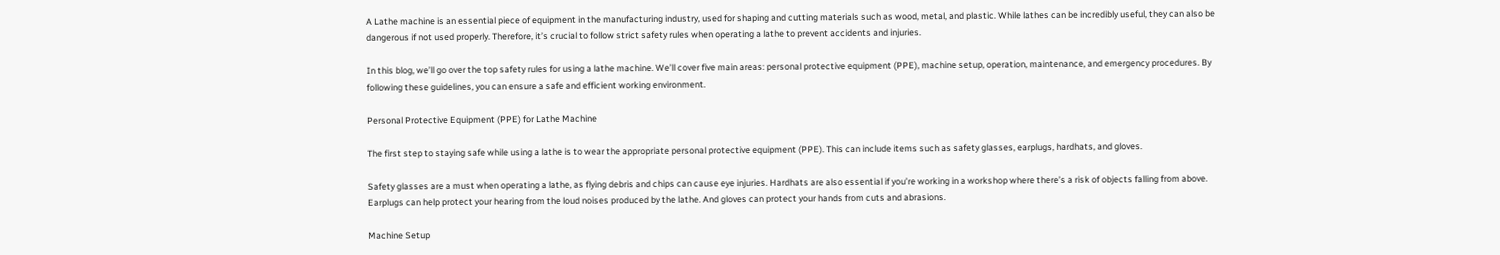A Lathe machine is an essential piece of equipment in the manufacturing industry, used for shaping and cutting materials such as wood, metal, and plastic. While lathes can be incredibly useful, they can also be dangerous if not used properly. Therefore, it’s crucial to follow strict safety rules when operating a lathe to prevent accidents and injuries.

In this blog, we’ll go over the top safety rules for using a lathe machine. We’ll cover five main areas: personal protective equipment (PPE), machine setup, operation, maintenance, and emergency procedures. By following these guidelines, you can ensure a safe and efficient working environment.

Personal Protective Equipment (PPE) for Lathe Machine

The first step to staying safe while using a lathe is to wear the appropriate personal protective equipment (PPE). This can include items such as safety glasses, earplugs, hardhats, and gloves.

Safety glasses are a must when operating a lathe, as flying debris and chips can cause eye injuries. Hardhats are also essential if you’re working in a workshop where there’s a risk of objects falling from above. Earplugs can help protect your hearing from the loud noises produced by the lathe. And gloves can protect your hands from cuts and abrasions.

Machine Setup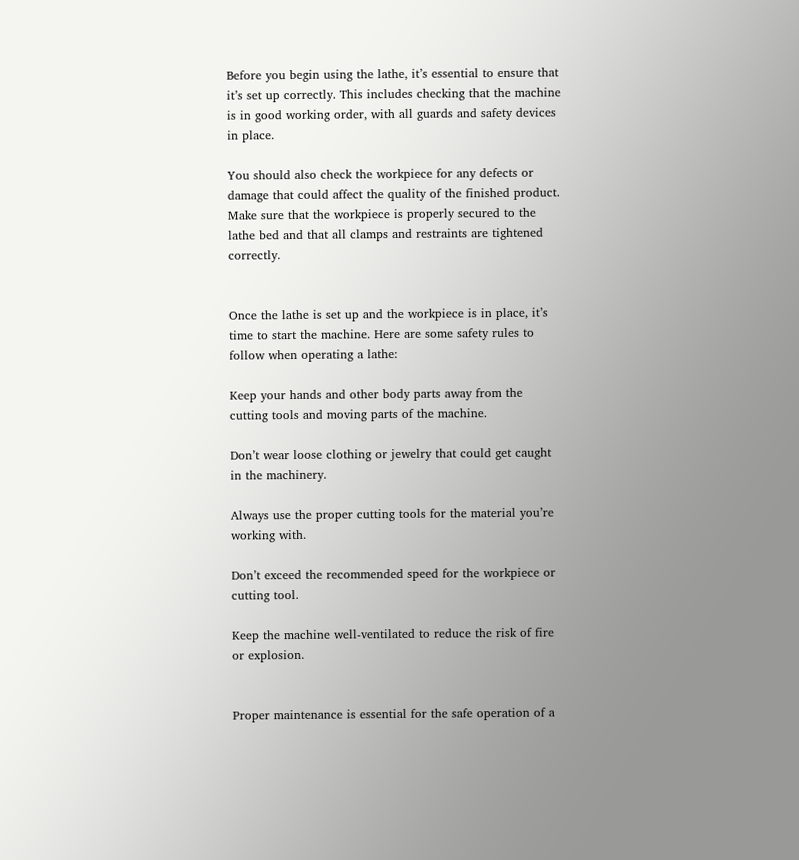Before you begin using the lathe, it’s essential to ensure that it’s set up correctly. This includes checking that the machine is in good working order, with all guards and safety devices in place.

You should also check the workpiece for any defects or damage that could affect the quality of the finished product. Make sure that the workpiece is properly secured to the lathe bed and that all clamps and restraints are tightened correctly.


Once the lathe is set up and the workpiece is in place, it’s time to start the machine. Here are some safety rules to follow when operating a lathe:

Keep your hands and other body parts away from the cutting tools and moving parts of the machine.

Don’t wear loose clothing or jewelry that could get caught in the machinery.

Always use the proper cutting tools for the material you’re working with.

Don’t exceed the recommended speed for the workpiece or cutting tool.

Keep the machine well-ventilated to reduce the risk of fire or explosion.


Proper maintenance is essential for the safe operation of a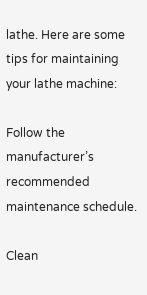lathe. Here are some tips for maintaining your lathe machine:

Follow the manufacturer’s recommended maintenance schedule.

Clean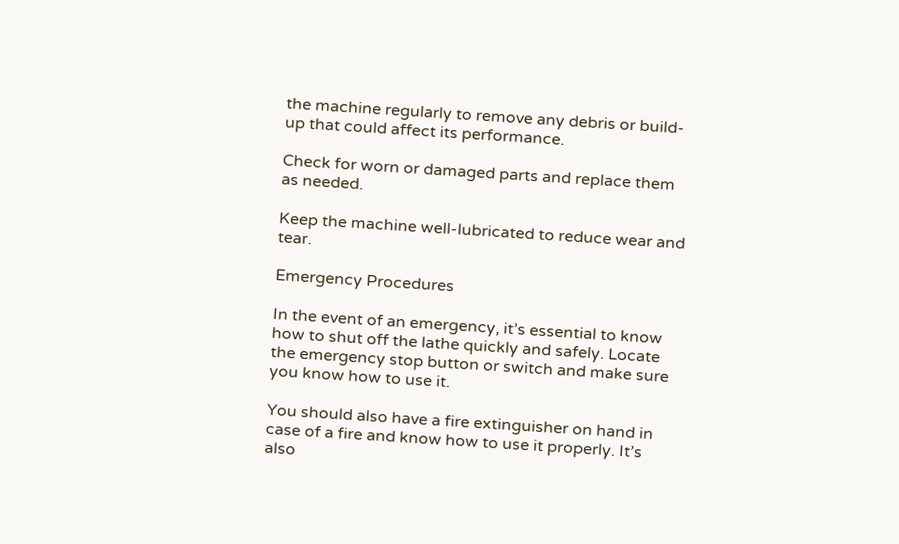the machine regularly to remove any debris or build-up that could affect its performance.

Check for worn or damaged parts and replace them as needed.

Keep the machine well-lubricated to reduce wear and tear.

Emergency Procedures

In the event of an emergency, it’s essential to know how to shut off the lathe quickly and safely. Locate the emergency stop button or switch and make sure you know how to use it.

You should also have a fire extinguisher on hand in case of a fire and know how to use it properly. It’s also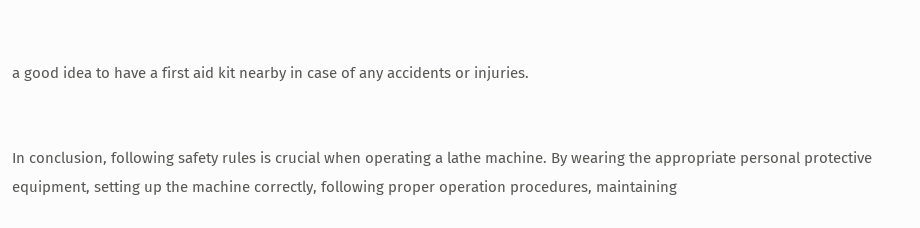a good idea to have a first aid kit nearby in case of any accidents or injuries.


In conclusion, following safety rules is crucial when operating a lathe machine. By wearing the appropriate personal protective equipment, setting up the machine correctly, following proper operation procedures, maintaining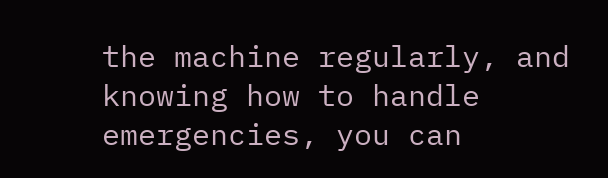the machine regularly, and knowing how to handle emergencies, you can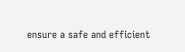ensure a safe and efficient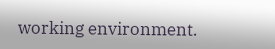working environment.